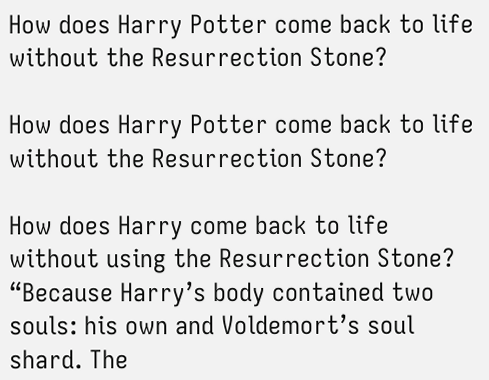How does Harry Potter come back to life without the Resurrection Stone?

How does Harry Potter come back to life without the Resurrection Stone?

How does Harry come back to life without using the Resurrection Stone? “Because Harry’s body contained two souls: his own and Voldemort’s soul shard. The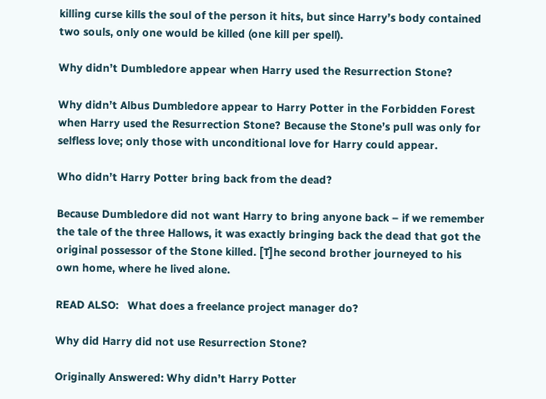killing curse kills the soul of the person it hits, but since Harry’s body contained two souls, only one would be killed (one kill per spell).

Why didn’t Dumbledore appear when Harry used the Resurrection Stone?

Why didn’t Albus Dumbledore appear to Harry Potter in the Forbidden Forest when Harry used the Resurrection Stone? Because the Stone’s pull was only for selfless love; only those with unconditional love for Harry could appear.

Who didn’t Harry Potter bring back from the dead?

Because Dumbledore did not want Harry to bring anyone back – if we remember the tale of the three Hallows, it was exactly bringing back the dead that got the original possessor of the Stone killed. [T]he second brother journeyed to his own home, where he lived alone.

READ ALSO:   What does a freelance project manager do?

Why did Harry did not use Resurrection Stone?

Originally Answered: Why didn’t Harry Potter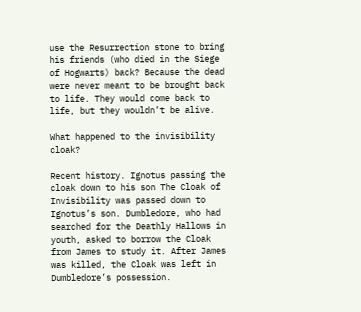use the Resurrection stone to bring his friends (who died in the Siege of Hogwarts) back? Because the dead were never meant to be brought back to life. They would come back to life, but they wouldn’t be alive.

What happened to the invisibility cloak?

Recent history. Ignotus passing the cloak down to his son The Cloak of Invisibility was passed down to Ignotus’s son. Dumbledore, who had searched for the Deathly Hallows in youth, asked to borrow the Cloak from James to study it. After James was killed, the Cloak was left in Dumbledore’s possession.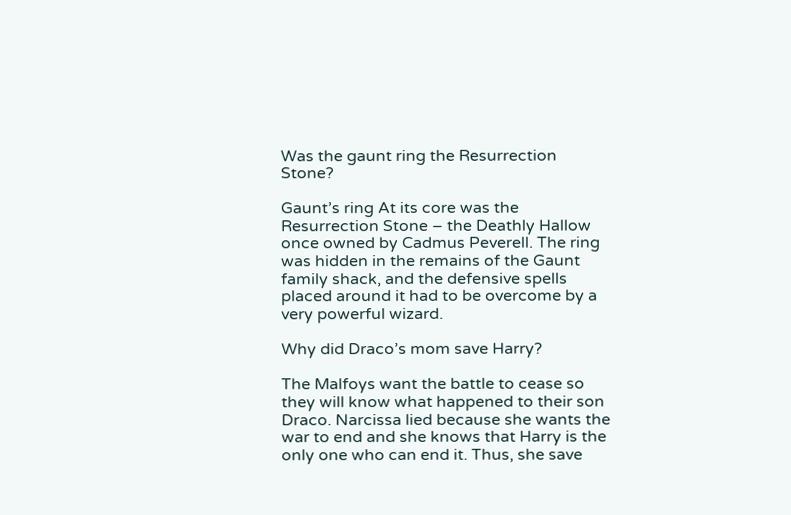Was the gaunt ring the Resurrection Stone?

Gaunt’s ring At its core was the Resurrection Stone – the Deathly Hallow once owned by Cadmus Peverell. The ring was hidden in the remains of the Gaunt family shack, and the defensive spells placed around it had to be overcome by a very powerful wizard.

Why did Draco’s mom save Harry?

The Malfoys want the battle to cease so they will know what happened to their son Draco. Narcissa lied because she wants the war to end and she knows that Harry is the only one who can end it. Thus, she save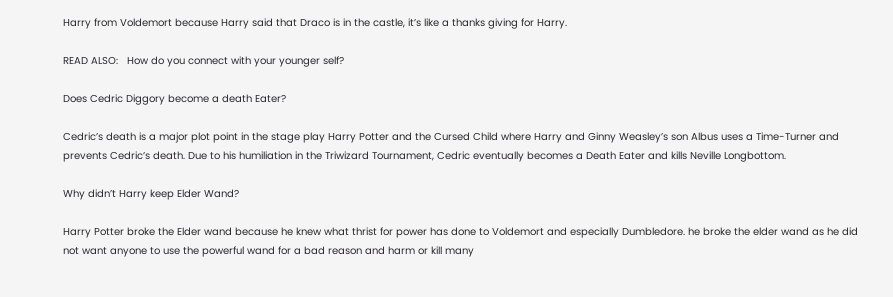Harry from Voldemort because Harry said that Draco is in the castle, it’s like a thanks giving for Harry.

READ ALSO:   How do you connect with your younger self?

Does Cedric Diggory become a death Eater?

Cedric’s death is a major plot point in the stage play Harry Potter and the Cursed Child where Harry and Ginny Weasley’s son Albus uses a Time-Turner and prevents Cedric’s death. Due to his humiliation in the Triwizard Tournament, Cedric eventually becomes a Death Eater and kills Neville Longbottom.

Why didn’t Harry keep Elder Wand?

Harry Potter broke the Elder wand because he knew what thrist for power has done to Voldemort and especially Dumbledore. he broke the elder wand as he did not want anyone to use the powerful wand for a bad reason and harm or kill many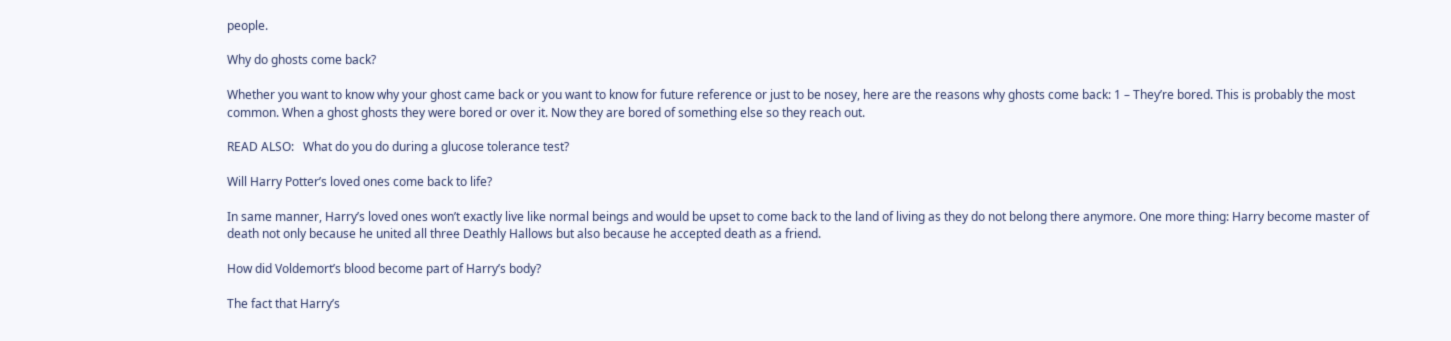people.

Why do ghosts come back?

Whether you want to know why your ghost came back or you want to know for future reference or just to be nosey, here are the reasons why ghosts come back: 1 – They’re bored. This is probably the most common. When a ghost ghosts they were bored or over it. Now they are bored of something else so they reach out.

READ ALSO:   What do you do during a glucose tolerance test?

Will Harry Potter’s loved ones come back to life?

In same manner, Harry’s loved ones won’t exactly live like normal beings and would be upset to come back to the land of living as they do not belong there anymore. One more thing: Harry become master of death not only because he united all three Deathly Hallows but also because he accepted death as a friend.

How did Voldemort’s blood become part of Harry’s body?

The fact that Harry’s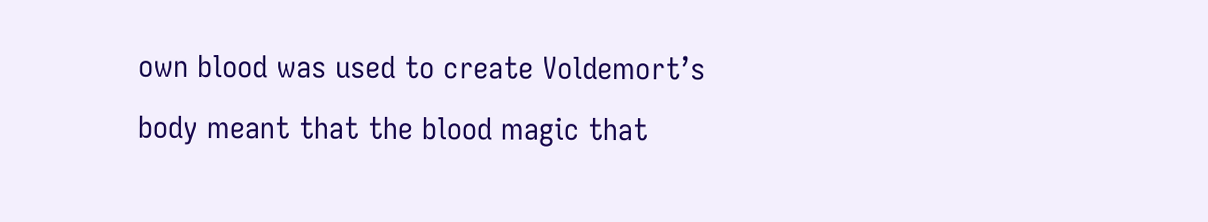own blood was used to create Voldemort’s body meant that the blood magic that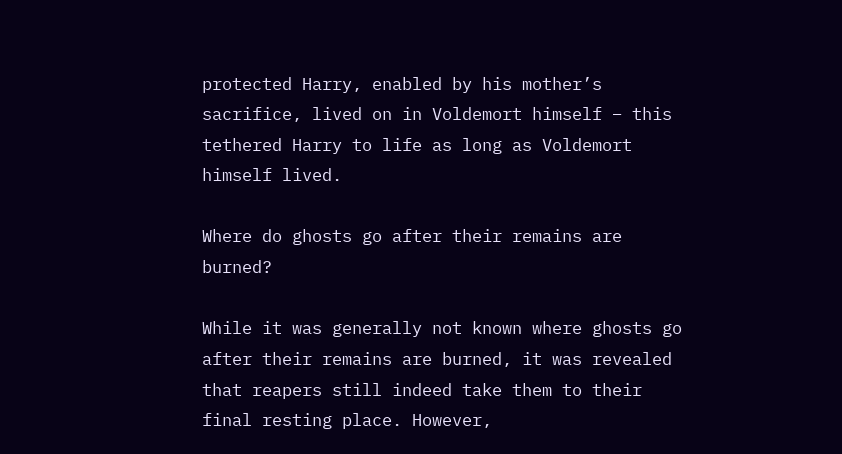protected Harry, enabled by his mother’s sacrifice, lived on in Voldemort himself – this tethered Harry to life as long as Voldemort himself lived.

Where do ghosts go after their remains are burned?

While it was generally not known where ghosts go after their remains are burned, it was revealed that reapers still indeed take them to their final resting place. However,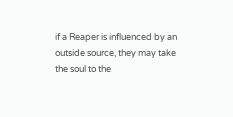if a Reaper is influenced by an outside source, they may take the soul to the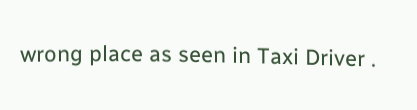wrong place as seen in Taxi Driver .